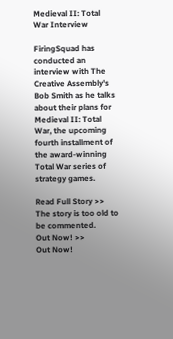Medieval II: Total War Interview

FiringSquad has conducted an interview with The Creative Assembly's Bob Smith as he talks about their plans for Medieval II: Total War, the upcoming fourth installment of the award-winning Total War series of strategy games.

Read Full Story >>
The story is too old to be commented.
Out Now! >>
Out Now!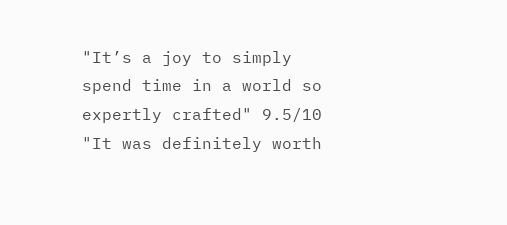"It’s a joy to simply spend time in a world so expertly crafted" 9.5/10 "It was definitely worth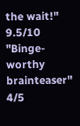the wait!" 9.5/10 "Binge-worthy brainteaser" 4/5